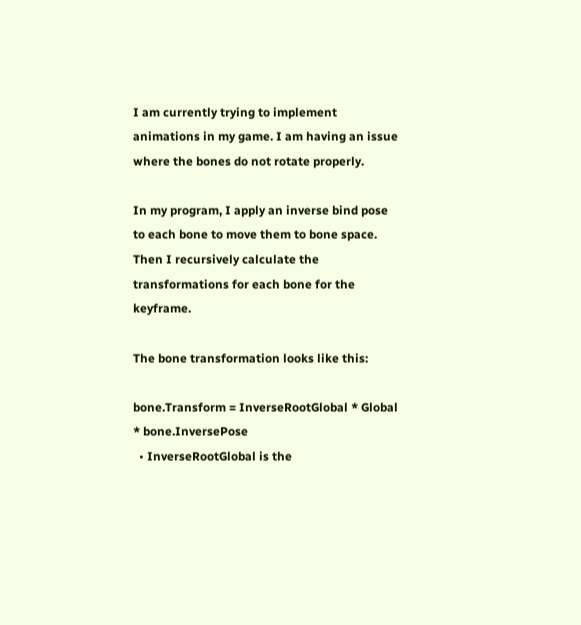I am currently trying to implement animations in my game. I am having an issue where the bones do not rotate properly.

In my program, I apply an inverse bind pose to each bone to move them to bone space. Then I recursively calculate the transformations for each bone for the keyframe.

The bone transformation looks like this:

bone.Transform = InverseRootGlobal * Global * bone.InversePose
  • InverseRootGlobal is the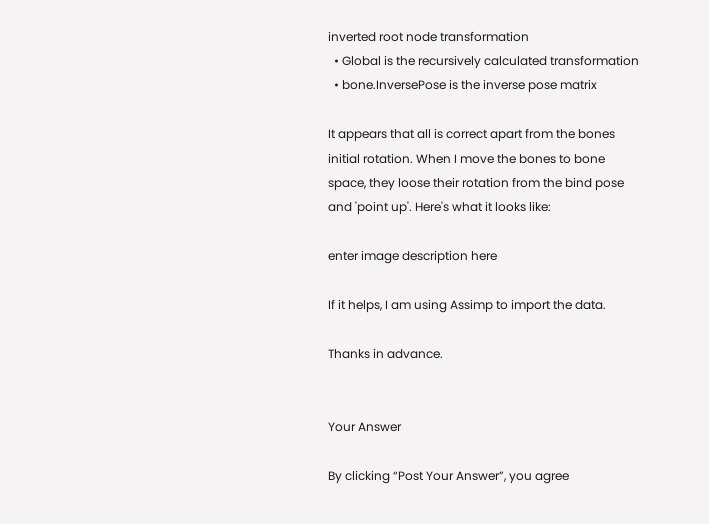inverted root node transformation
  • Global is the recursively calculated transformation
  • bone.InversePose is the inverse pose matrix

It appears that all is correct apart from the bones initial rotation. When I move the bones to bone space, they loose their rotation from the bind pose and 'point up'. Here's what it looks like:

enter image description here

If it helps, I am using Assimp to import the data.

Thanks in advance.


Your Answer

By clicking “Post Your Answer”, you agree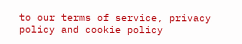to our terms of service, privacy policy and cookie policy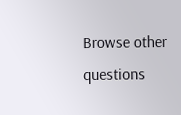Browse other questions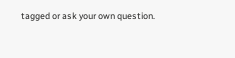tagged or ask your own question.